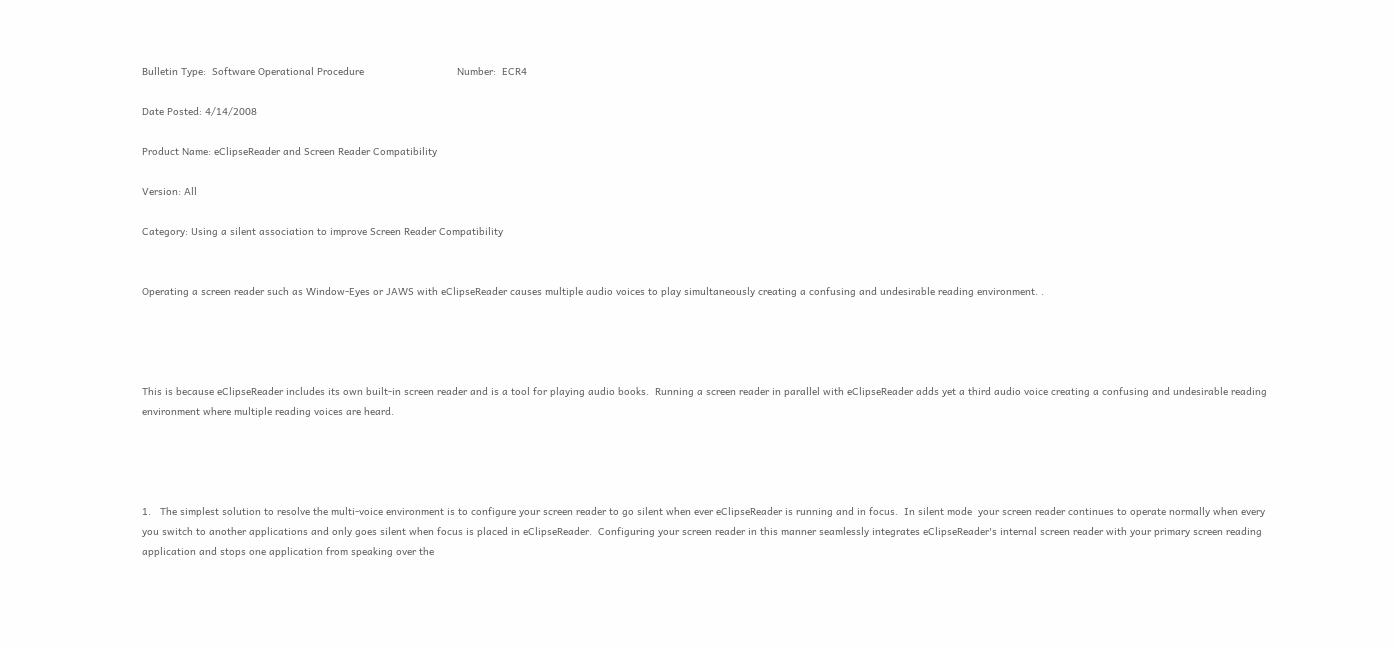Bulletin Type:  Software Operational Procedure                               Number:  ECR4

Date Posted: 4/14/2008

Product Name: eClipseReader and Screen Reader Compatibility

Version: All

Category: Using a silent association to improve Screen Reader Compatibility


Operating a screen reader such as Window-Eyes or JAWS with eClipseReader causes multiple audio voices to play simultaneously creating a confusing and undesirable reading environment. .




This is because eClipseReader includes its own built-in screen reader and is a tool for playing audio books.  Running a screen reader in parallel with eClipseReader adds yet a third audio voice creating a confusing and undesirable reading environment where multiple reading voices are heard.




1.   The simplest solution to resolve the multi-voice environment is to configure your screen reader to go silent when ever eClipseReader is running and in focus.  In silent mode  your screen reader continues to operate normally when every you switch to another applications and only goes silent when focus is placed in eClipseReader.  Configuring your screen reader in this manner seamlessly integrates eClipseReader's internal screen reader with your primary screen reading application and stops one application from speaking over the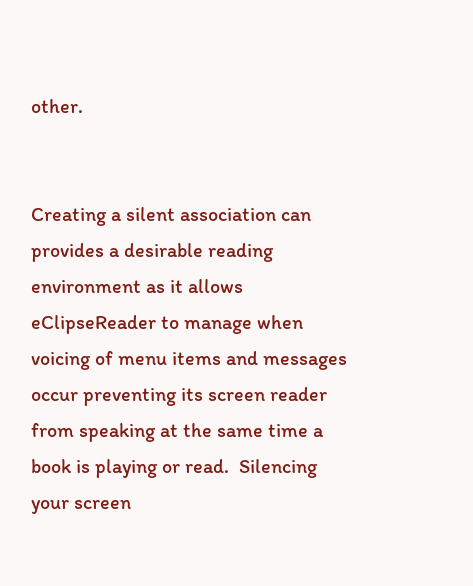other.


Creating a silent association can provides a desirable reading environment as it allows eClipseReader to manage when voicing of menu items and messages occur preventing its screen reader from speaking at the same time a book is playing or read.  Silencing your screen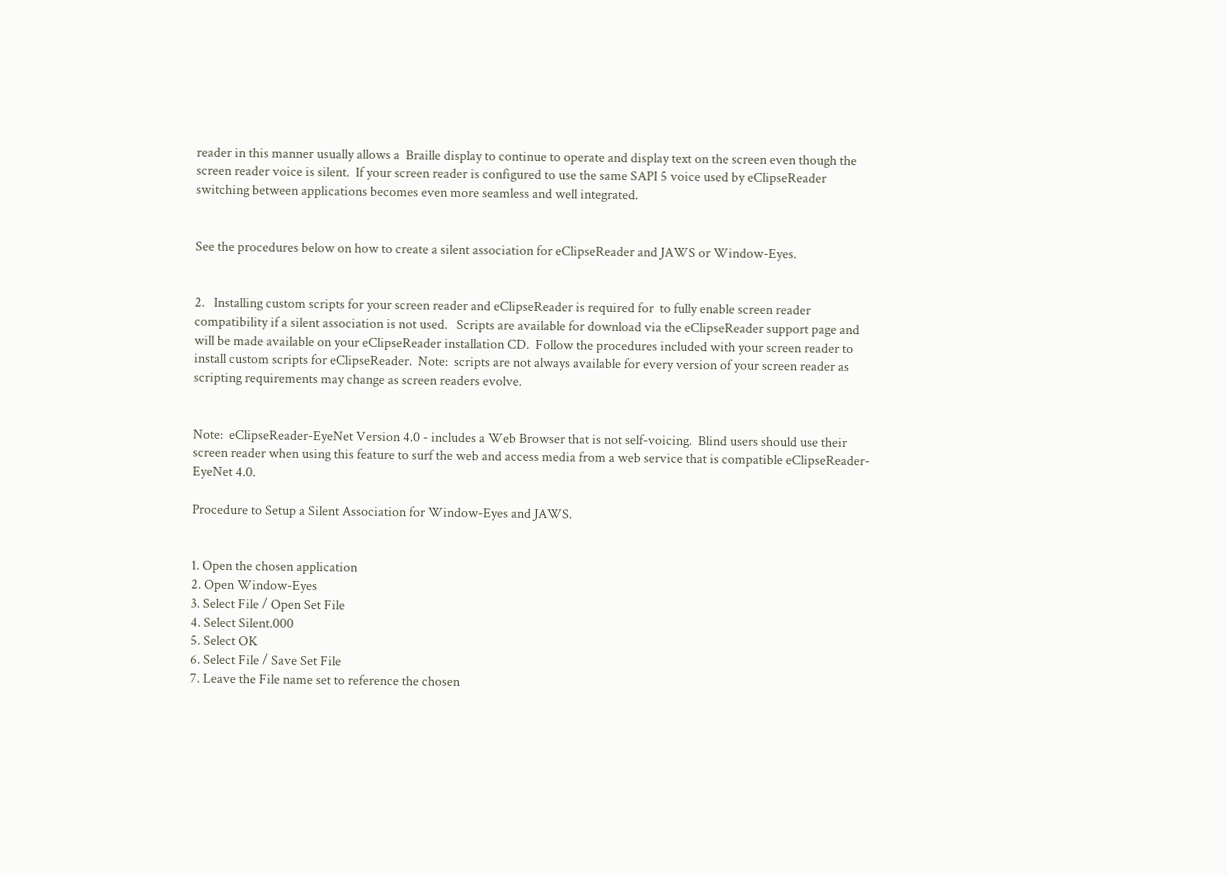reader in this manner usually allows a  Braille display to continue to operate and display text on the screen even though the screen reader voice is silent.  If your screen reader is configured to use the same SAPI 5 voice used by eClipseReader switching between applications becomes even more seamless and well integrated.


See the procedures below on how to create a silent association for eClipseReader and JAWS or Window-Eyes.


2.   Installing custom scripts for your screen reader and eClipseReader is required for  to fully enable screen reader compatibility if a silent association is not used.   Scripts are available for download via the eClipseReader support page and will be made available on your eClipseReader installation CD.  Follow the procedures included with your screen reader to install custom scripts for eClipseReader.  Note:  scripts are not always available for every version of your screen reader as scripting requirements may change as screen readers evolve.


Note:  eClipseReader-EyeNet Version 4.0 - includes a Web Browser that is not self-voicing.  Blind users should use their screen reader when using this feature to surf the web and access media from a web service that is compatible eClipseReader-EyeNet 4.0.

Procedure to Setup a Silent Association for Window-Eyes and JAWS.


1. Open the chosen application
2. Open Window-Eyes
3. Select File / Open Set File
4. Select Silent.000
5. Select OK
6. Select File / Save Set File
7. Leave the File name set to reference the chosen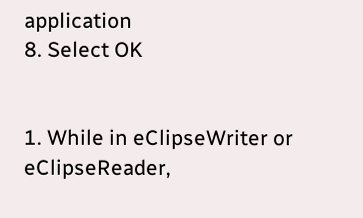application
8. Select OK


1. While in eClipseWriter or eClipseReader,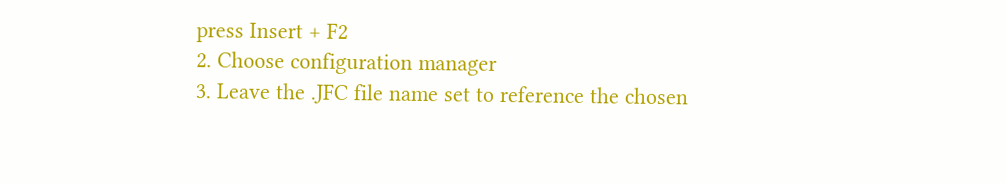press Insert + F2
2. Choose configuration manager
3. Leave the .JFC file name set to reference the chosen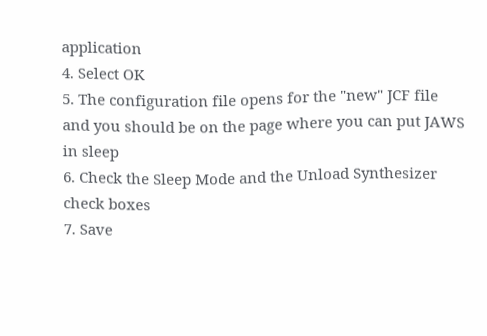application
4. Select OK
5. The configuration file opens for the "new" JCF file
and you should be on the page where you can put JAWS in sleep
6. Check the Sleep Mode and the Unload Synthesizer check boxes
7. Save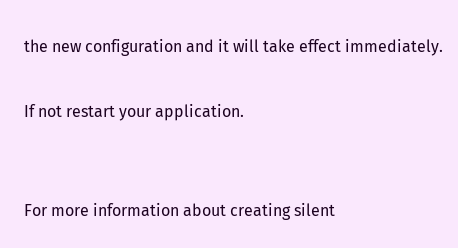the new configuration and it will take effect immediately.

If not restart your application.


For more information about creating silent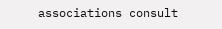associations consult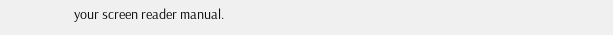your screen reader manual.